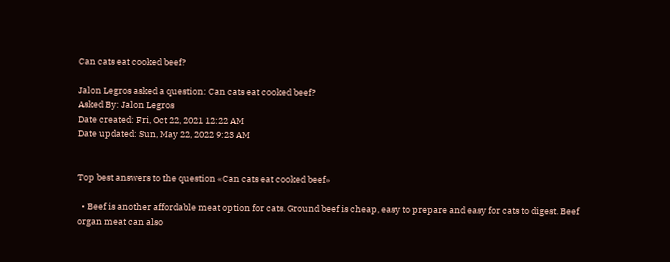Can cats eat cooked beef?

Jalon Legros asked a question: Can cats eat cooked beef?
Asked By: Jalon Legros
Date created: Fri, Oct 22, 2021 12:22 AM
Date updated: Sun, May 22, 2022 9:23 AM


Top best answers to the question «Can cats eat cooked beef»

  • Beef is another affordable meat option for cats. Ground beef is cheap, easy to prepare and easy for cats to digest. Beef organ meat can also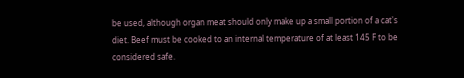be used, although organ meat should only make up a small portion of a cat's diet. Beef must be cooked to an internal temperature of at least 145 F to be considered safe.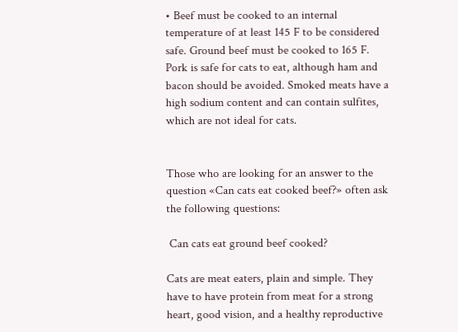• Beef must be cooked to an internal temperature of at least 145 F to be considered safe. Ground beef must be cooked to 165 F. Pork is safe for cats to eat, although ham and bacon should be avoided. Smoked meats have a high sodium content and can contain sulfites, which are not ideal for cats.


Those who are looking for an answer to the question «Can cats eat cooked beef?» often ask the following questions:

 Can cats eat ground beef cooked?

Cats are meat eaters, plain and simple. They have to have protein from meat for a strong heart, good vision, and a healthy reproductive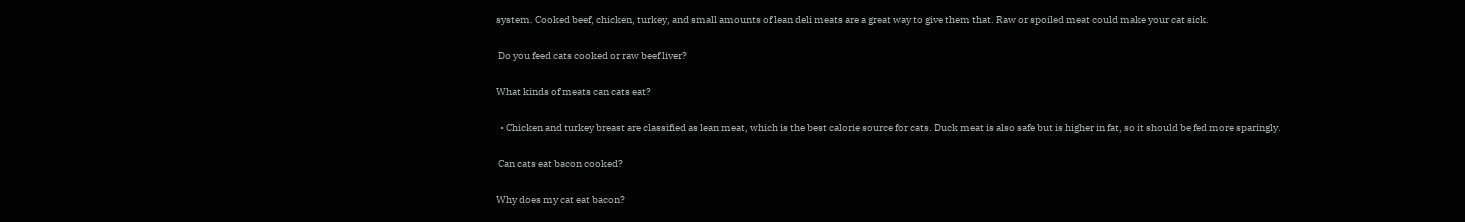system. Cooked beef, chicken, turkey, and small amounts of lean deli meats are a great way to give them that. Raw or spoiled meat could make your cat sick.

 Do you feed cats cooked or raw beef liver?

What kinds of meats can cats eat?

  • Chicken and turkey breast are classified as lean meat, which is the best calorie source for cats. Duck meat is also safe but is higher in fat, so it should be fed more sparingly.

 Can cats eat bacon cooked?

Why does my cat eat bacon?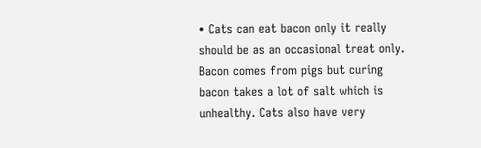• Cats can eat bacon only it really should be as an occasional treat only. Bacon comes from pigs but curing bacon takes a lot of salt which is unhealthy. Cats also have very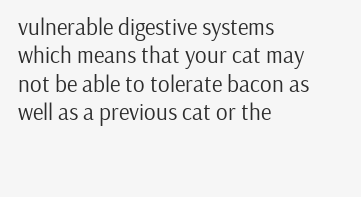vulnerable digestive systems which means that your cat may not be able to tolerate bacon as well as a previous cat or the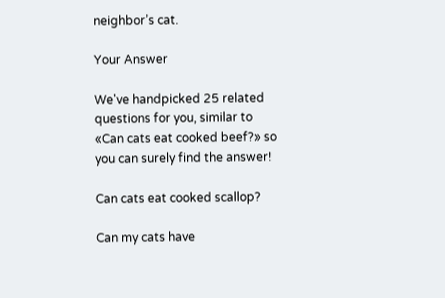neighbor’s cat.

Your Answer

We've handpicked 25 related questions for you, similar to «Can cats eat cooked beef?» so you can surely find the answer!

Can cats eat cooked scallop?

Can my cats have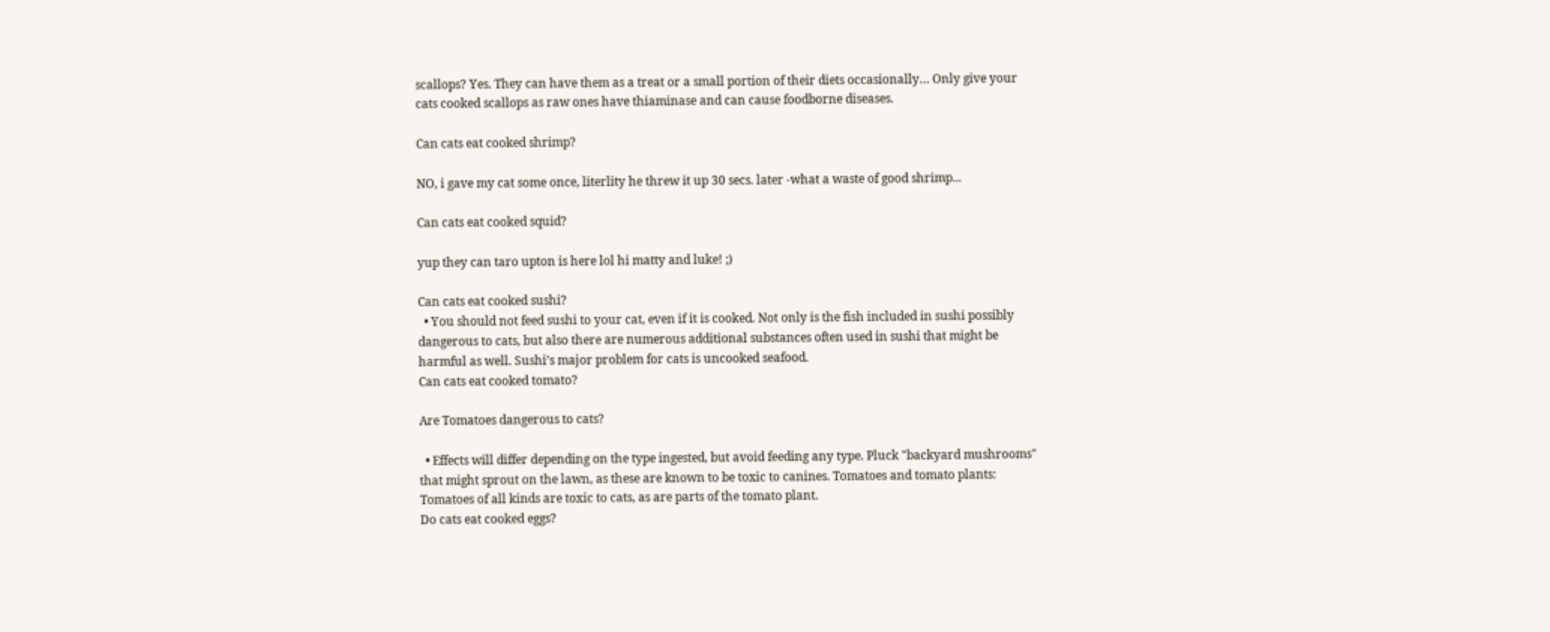scallops? Yes. They can have them as a treat or a small portion of their diets occasionally… Only give your cats cooked scallops as raw ones have thiaminase and can cause foodborne diseases.

Can cats eat cooked shrimp?

NO, i gave my cat some once, literlity he threw it up 30 secs. later -what a waste of good shrimp...

Can cats eat cooked squid?

yup they can taro upton is here lol hi matty and luke! ;)

Can cats eat cooked sushi?
  • You should not feed sushi to your cat, even if it is cooked. Not only is the fish included in sushi possibly dangerous to cats, but also there are numerous additional substances often used in sushi that might be harmful as well. Sushi’s major problem for cats is uncooked seafood.
Can cats eat cooked tomato?

Are Tomatoes dangerous to cats?

  • Effects will differ depending on the type ingested, but avoid feeding any type. Pluck "backyard mushrooms" that might sprout on the lawn, as these are known to be toxic to canines. Tomatoes and tomato plants: Tomatoes of all kinds are toxic to cats, as are parts of the tomato plant.
Do cats eat cooked eggs?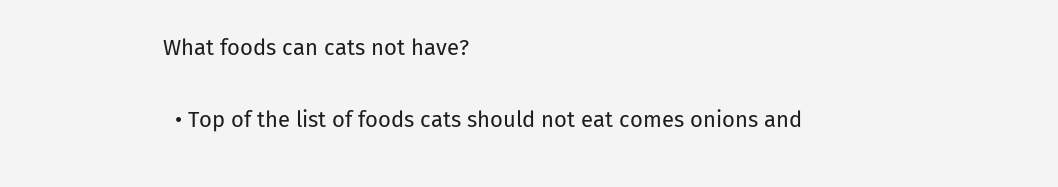What foods can cats not have?

  • Top of the list of foods cats should not eat comes onions and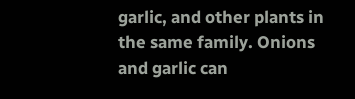garlic, and other plants in the same family. Onions and garlic can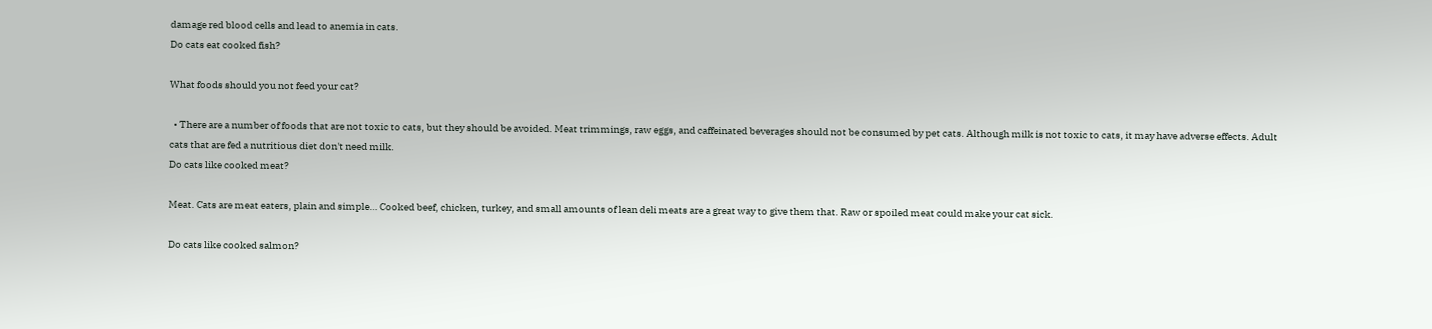damage red blood cells and lead to anemia in cats.
Do cats eat cooked fish?

What foods should you not feed your cat?

  • There are a number of foods that are not toxic to cats, but they should be avoided. Meat trimmings, raw eggs, and caffeinated beverages should not be consumed by pet cats. Although milk is not toxic to cats, it may have adverse effects. Adult cats that are fed a nutritious diet don't need milk.
Do cats like cooked meat?

Meat. Cats are meat eaters, plain and simple… Cooked beef, chicken, turkey, and small amounts of lean deli meats are a great way to give them that. Raw or spoiled meat could make your cat sick.

Do cats like cooked salmon?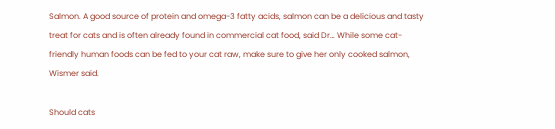Salmon. A good source of protein and omega-3 fatty acids, salmon can be a delicious and tasty treat for cats and is often already found in commercial cat food, said Dr… While some cat-friendly human foods can be fed to your cat raw, make sure to give her only cooked salmon, Wismer said.

Should cats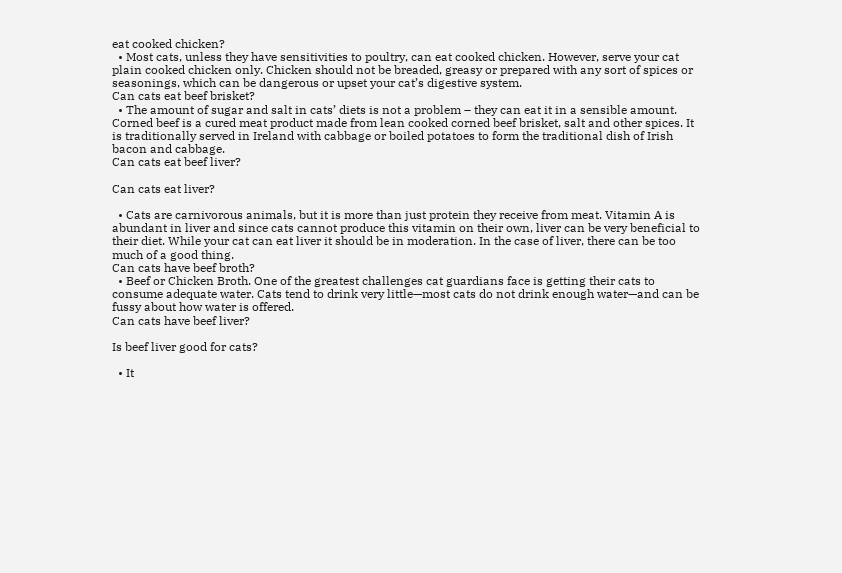eat cooked chicken?
  • Most cats, unless they have sensitivities to poultry, can eat cooked chicken. However, serve your cat plain cooked chicken only. Chicken should not be breaded, greasy or prepared with any sort of spices or seasonings, which can be dangerous or upset your cat’s digestive system.
Can cats eat beef brisket?
  • The amount of sugar and salt in cats’ diets is not a problem – they can eat it in a sensible amount. Corned beef is a cured meat product made from lean cooked corned beef brisket, salt and other spices. It is traditionally served in Ireland with cabbage or boiled potatoes to form the traditional dish of Irish bacon and cabbage.
Can cats eat beef liver?

Can cats eat liver?

  • Cats are carnivorous animals, but it is more than just protein they receive from meat. Vitamin A is abundant in liver and since cats cannot produce this vitamin on their own, liver can be very beneficial to their diet. While your cat can eat liver it should be in moderation. In the case of liver, there can be too much of a good thing.
Can cats have beef broth?
  • Beef or Chicken Broth. One of the greatest challenges cat guardians face is getting their cats to consume adequate water. Cats tend to drink very little—most cats do not drink enough water—and can be fussy about how water is offered.
Can cats have beef liver?

Is beef liver good for cats?

  • It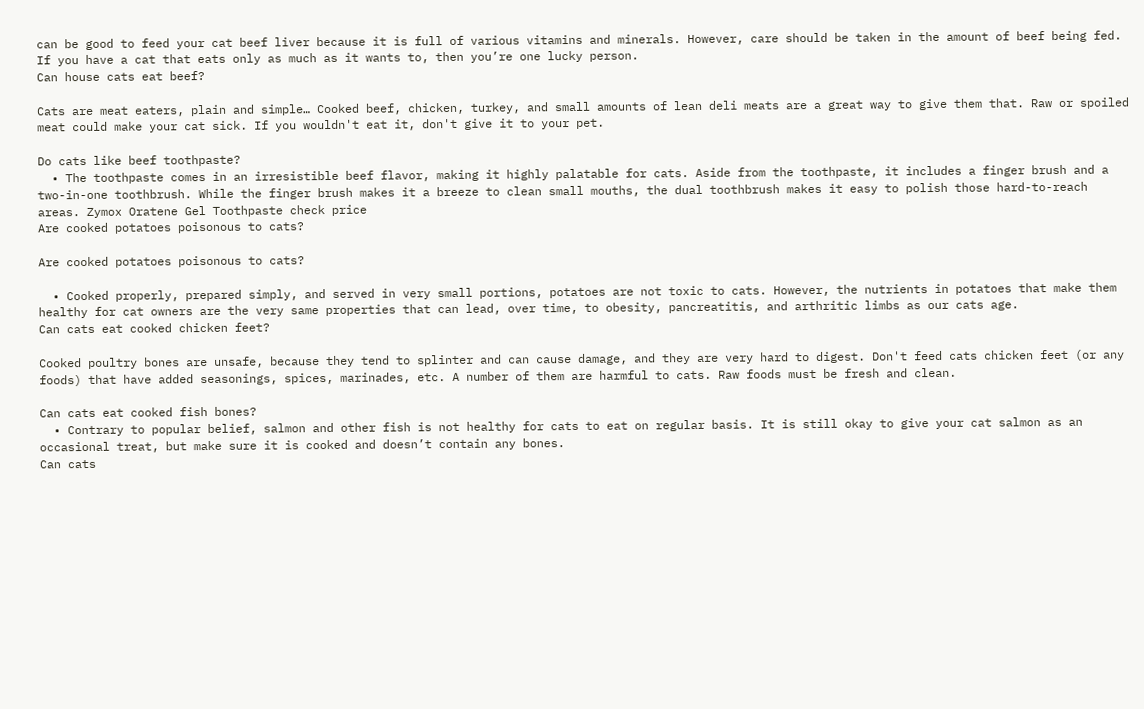can be good to feed your cat beef liver because it is full of various vitamins and minerals. However, care should be taken in the amount of beef being fed. If you have a cat that eats only as much as it wants to, then you’re one lucky person.
Can house cats eat beef?

Cats are meat eaters, plain and simple… Cooked beef, chicken, turkey, and small amounts of lean deli meats are a great way to give them that. Raw or spoiled meat could make your cat sick. If you wouldn't eat it, don't give it to your pet.

Do cats like beef toothpaste?
  • The toothpaste comes in an irresistible beef flavor, making it highly palatable for cats. Aside from the toothpaste, it includes a finger brush and a two-in-one toothbrush. While the finger brush makes it a breeze to clean small mouths, the dual toothbrush makes it easy to polish those hard-to-reach areas. Zymox Oratene Gel Toothpaste check price
Are cooked potatoes poisonous to cats?

Are cooked potatoes poisonous to cats?

  • Cooked properly, prepared simply, and served in very small portions, potatoes are not toxic to cats. However, the nutrients in potatoes that make them healthy for cat owners are the very same properties that can lead, over time, to obesity, pancreatitis, and arthritic limbs as our cats age.
Can cats eat cooked chicken feet?

Cooked poultry bones are unsafe, because they tend to splinter and can cause damage, and they are very hard to digest. Don't feed cats chicken feet (or any foods) that have added seasonings, spices, marinades, etc. A number of them are harmful to cats. Raw foods must be fresh and clean.

Can cats eat cooked fish bones?
  • Contrary to popular belief, salmon and other fish is not healthy for cats to eat on regular basis. It is still okay to give your cat salmon as an occasional treat, but make sure it is cooked and doesn’t contain any bones.
Can cats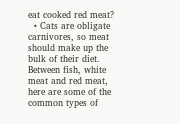eat cooked red meat?
  • Cats are obligate carnivores, so meat should make up the bulk of their diet. Between fish, white meat and red meat, here are some of the common types of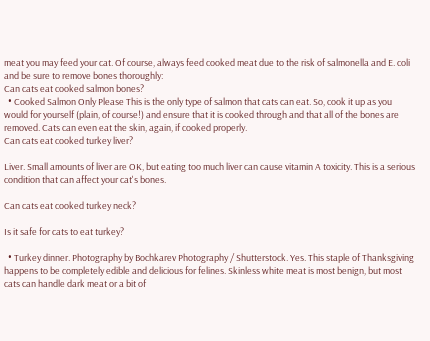meat you may feed your cat. Of course, always feed cooked meat due to the risk of salmonella and E. coli and be sure to remove bones thoroughly:
Can cats eat cooked salmon bones?
  • Cooked Salmon Only Please This is the only type of salmon that cats can eat. So, cook it up as you would for yourself (plain, of course!) and ensure that it is cooked through and that all of the bones are removed. Cats can even eat the skin, again, if cooked properly.
Can cats eat cooked turkey liver?

Liver. Small amounts of liver are OK, but eating too much liver can cause vitamin A toxicity. This is a serious condition that can affect your cat's bones.

Can cats eat cooked turkey neck?

Is it safe for cats to eat turkey?

  • Turkey dinner. Photography by Bochkarev Photography / Shutterstock. Yes. This staple of Thanksgiving happens to be completely edible and delicious for felines. Skinless white meat is most benign, but most cats can handle dark meat or a bit of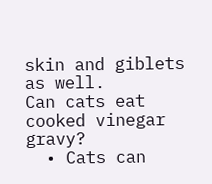skin and giblets as well.
Can cats eat cooked vinegar gravy?
  • Cats can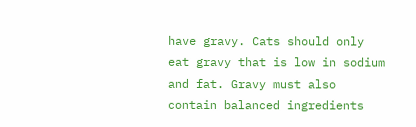have gravy. Cats should only eat gravy that is low in sodium and fat. Gravy must also contain balanced ingredients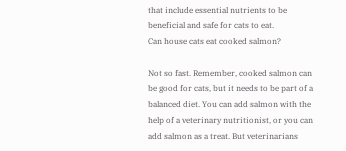that include essential nutrients to be beneficial and safe for cats to eat.
Can house cats eat cooked salmon?

Not so fast. Remember, cooked salmon can be good for cats, but it needs to be part of a balanced diet. You can add salmon with the help of a veterinary nutritionist, or you can add salmon as a treat. But veterinarians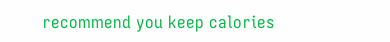recommend you keep calories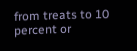from treats to 10 percent or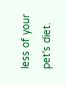less of your pet's diet.